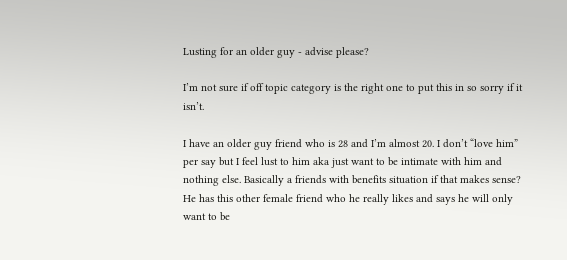Lusting for an older guy - advise please?

I’m not sure if off topic category is the right one to put this in so sorry if it isn’t.

I have an older guy friend who is 28 and I’m almost 20. I don’t “love him” per say but I feel lust to him aka just want to be intimate with him and nothing else. Basically a friends with benefits situation if that makes sense? He has this other female friend who he really likes and says he will only want to be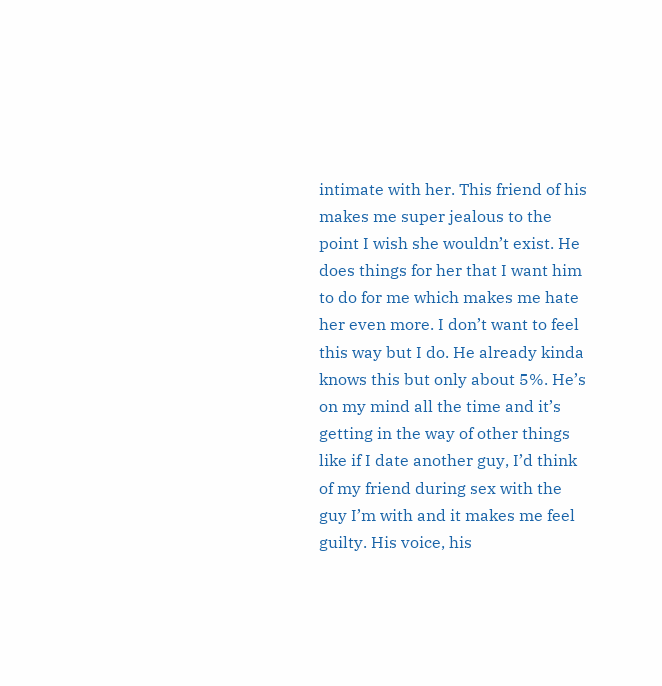intimate with her. This friend of his makes me super jealous to the point I wish she wouldn’t exist. He does things for her that I want him to do for me which makes me hate her even more. I don’t want to feel this way but I do. He already kinda knows this but only about 5%. He’s on my mind all the time and it’s getting in the way of other things like if I date another guy, I’d think of my friend during sex with the guy I’m with and it makes me feel guilty. His voice, his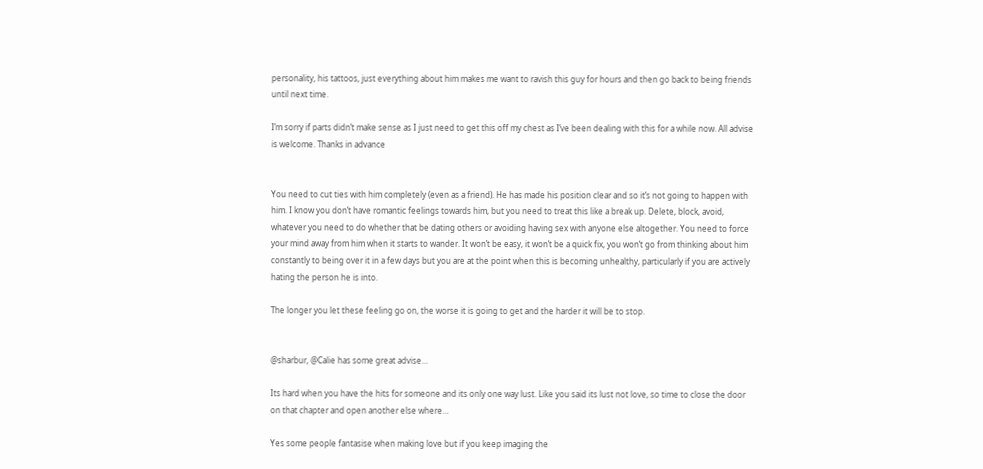personality, his tattoos, just everything about him makes me want to ravish this guy for hours and then go back to being friends until next time.

I’m sorry if parts didn’t make sense as I just need to get this off my chest as I’ve been dealing with this for a while now. All advise is welcome. Thanks in advance


You need to cut ties with him completely (even as a friend). He has made his position clear and so it’s not going to happen with him. I know you don’t have romantic feelings towards him, but you need to treat this like a break up. Delete, block, avoid, whatever you need to do whether that be dating others or avoiding having sex with anyone else altogether. You need to force your mind away from him when it starts to wander. It won’t be easy, it won’t be a quick fix, you won’t go from thinking about him constantly to being over it in a few days but you are at the point when this is becoming unhealthy, particularly if you are actively hating the person he is into.

The longer you let these feeling go on, the worse it is going to get and the harder it will be to stop.


@sharbur, @Calie has some great advise…

Its hard when you have the hits for someone and its only one way lust. Like you said its lust not love, so time to close the door on that chapter and open another else where…

Yes some people fantasise when making love but if you keep imaging the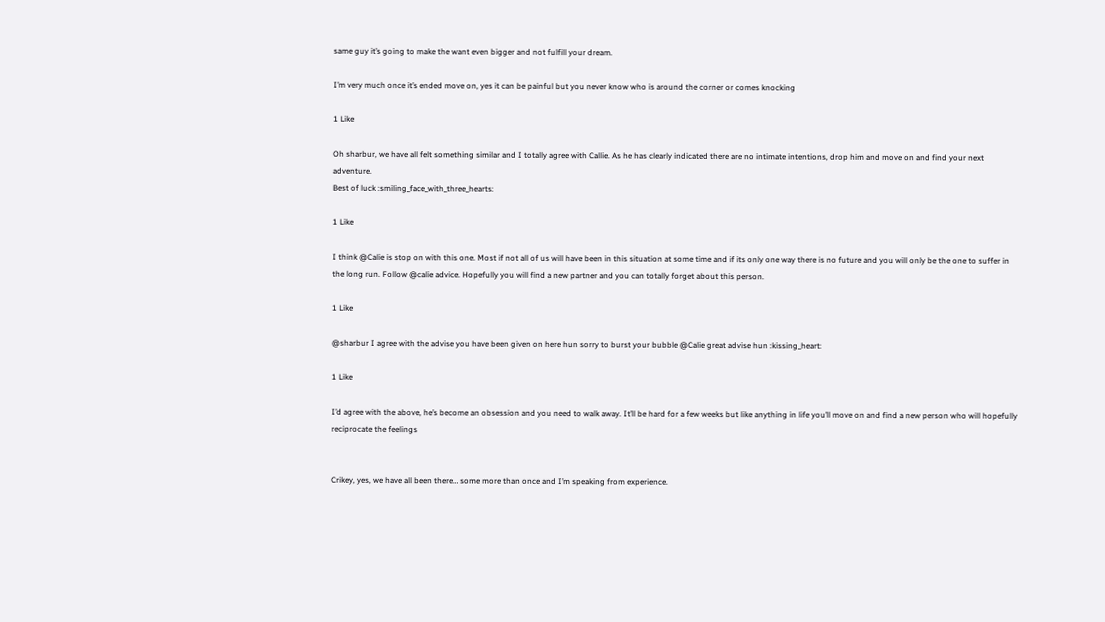same guy it’s going to make the want even bigger and not fulfill your dream.

I’m very much once it’s ended move on, yes it can be painful but you never know who is around the corner or comes knocking

1 Like

Oh sharbur, we have all felt something similar and I totally agree with Callie. As he has clearly indicated there are no intimate intentions, drop him and move on and find your next adventure.
Best of luck :smiling_face_with_three_hearts:

1 Like

I think @Calie is stop on with this one. Most if not all of us will have been in this situation at some time and if its only one way there is no future and you will only be the one to suffer in the long run. Follow @calie advice. Hopefully you will find a new partner and you can totally forget about this person.

1 Like

@sharbur I agree with the advise you have been given on here hun sorry to burst your bubble @Calie great advise hun :kissing_heart:

1 Like

I’d agree with the above, he’s become an obsession and you need to walk away. It’ll be hard for a few weeks but like anything in life you’ll move on and find a new person who will hopefully reciprocate the feelings


Crikey, yes, we have all been there… some more than once and I’m speaking from experience.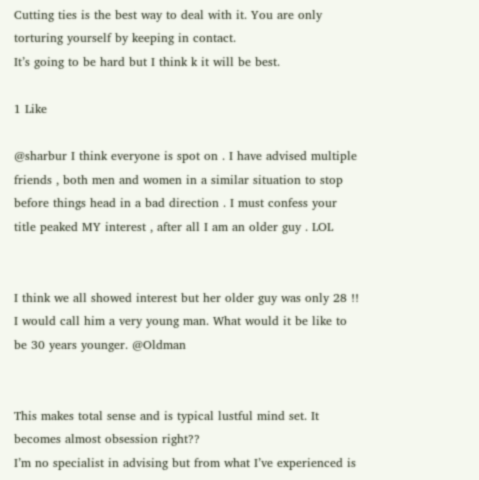Cutting ties is the best way to deal with it. You are only torturing yourself by keeping in contact.
It’s going to be hard but I think k it will be best.

1 Like

@sharbur I think everyone is spot on . I have advised multiple friends , both men and women in a similar situation to stop before things head in a bad direction . I must confess your title peaked MY interest , after all I am an older guy . LOL


I think we all showed interest but her older guy was only 28 !! I would call him a very young man. What would it be like to be 30 years younger. @Oldman


This makes total sense and is typical lustful mind set. It becomes almost obsession right??
I’m no specialist in advising but from what I’ve experienced is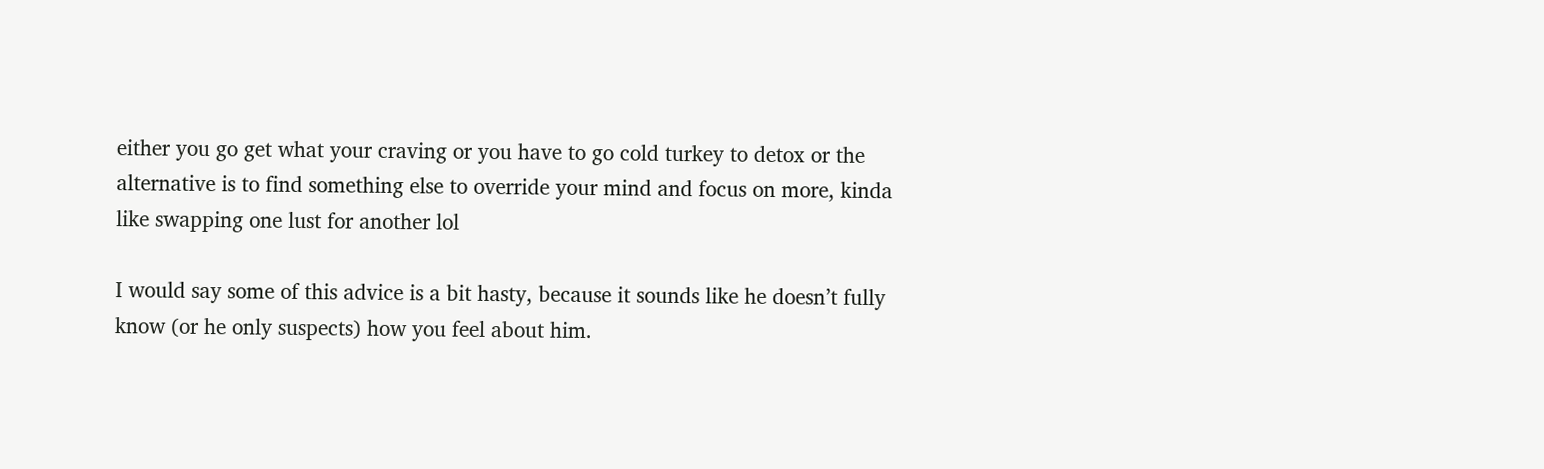either you go get what your craving or you have to go cold turkey to detox or the alternative is to find something else to override your mind and focus on more, kinda like swapping one lust for another lol

I would say some of this advice is a bit hasty, because it sounds like he doesn’t fully know (or he only suspects) how you feel about him.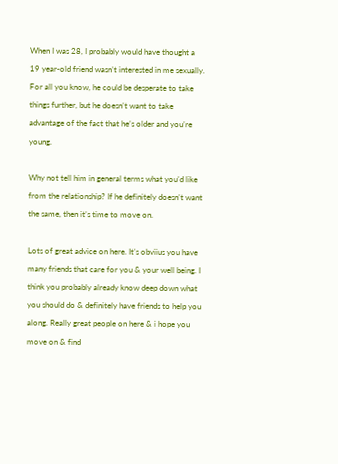When I was 28, I probably would have thought a 19 year-old friend wasn’t interested in me sexually. For all you know, he could be desperate to take things further, but he doesn’t want to take advantage of the fact that he’s older and you’re young.

Why not tell him in general terms what you’d like from the relationship? If he definitely doesn’t want the same, then it’s time to move on.

Lots of great advice on here. It’s obviius you have many friends that care for you & your well being. I think you probably already know deep down what you should do & definitely have friends to help you along. Really great people on here & i hope you move on & find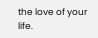the love of your life.